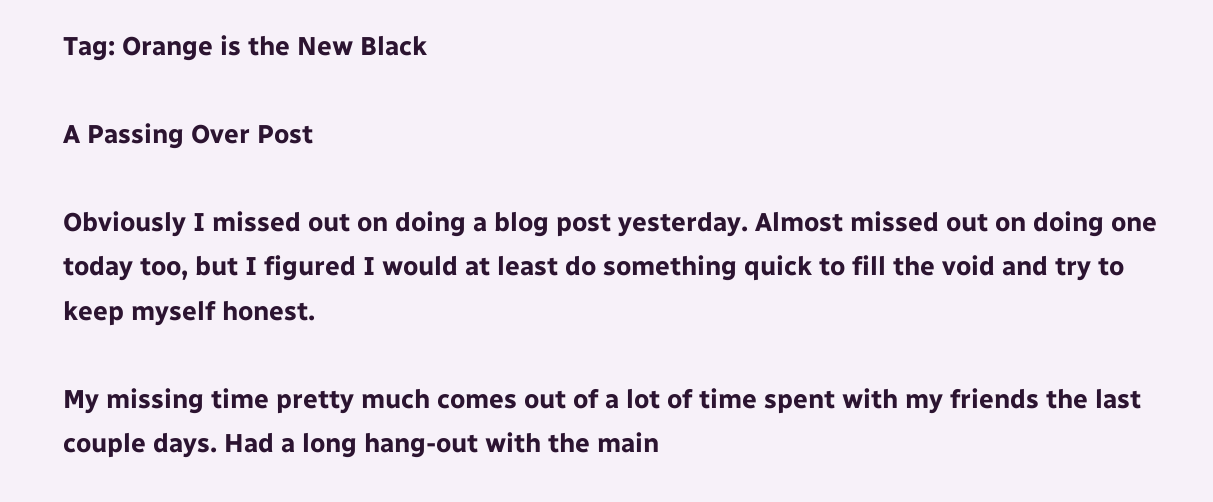Tag: Orange is the New Black

A Passing Over Post

Obviously I missed out on doing a blog post yesterday. Almost missed out on doing one today too, but I figured I would at least do something quick to fill the void and try to keep myself honest.

My missing time pretty much comes out of a lot of time spent with my friends the last couple days. Had a long hang-out with the main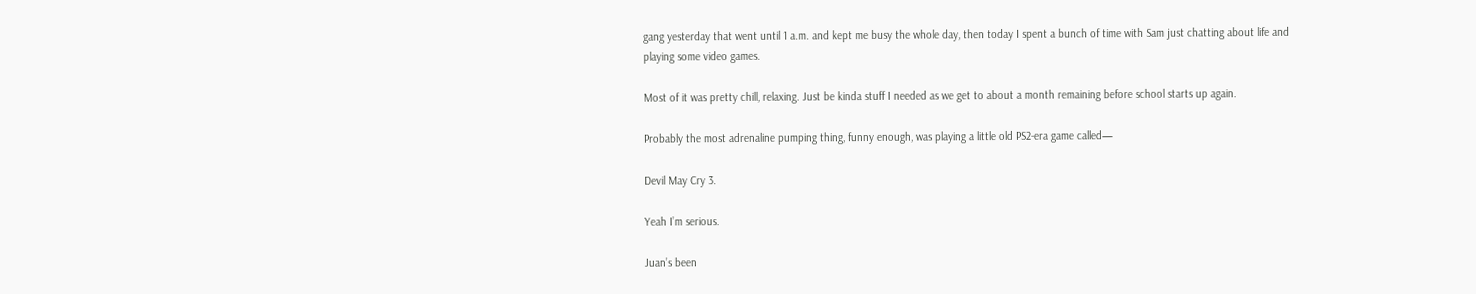gang yesterday that went until 1 a.m. and kept me busy the whole day, then today I spent a bunch of time with Sam just chatting about life and playing some video games.

Most of it was pretty chill, relaxing. Just be kinda stuff I needed as we get to about a month remaining before school starts up again.

Probably the most adrenaline pumping thing, funny enough, was playing a little old PS2-era game called—

Devil May Cry 3.

Yeah I’m serious.

Juan’s been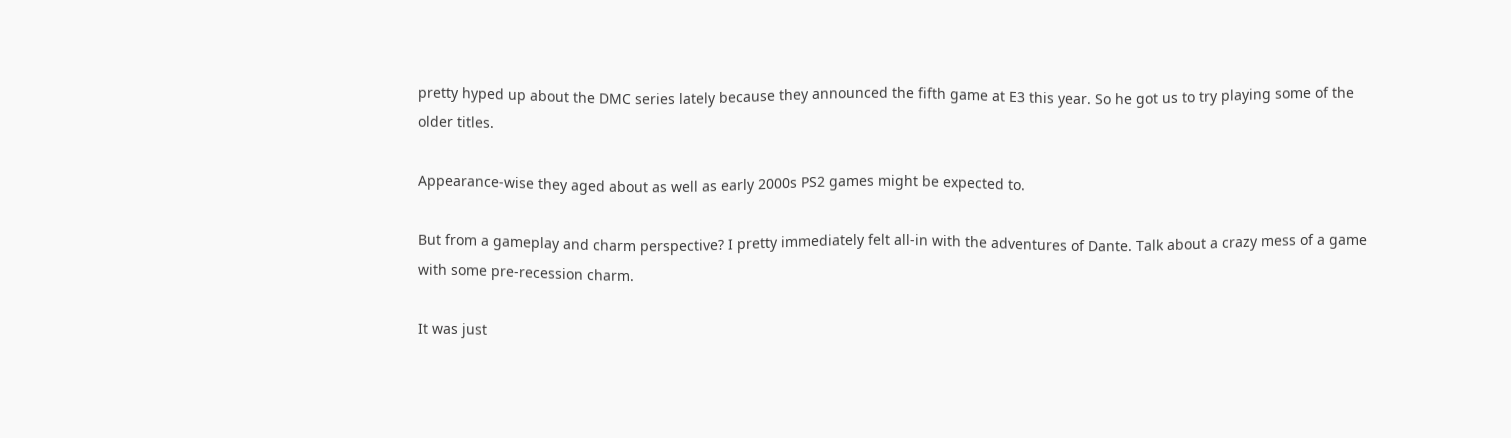pretty hyped up about the DMC series lately because they announced the fifth game at E3 this year. So he got us to try playing some of the older titles.

Appearance-wise they aged about as well as early 2000s PS2 games might be expected to.

But from a gameplay and charm perspective? I pretty immediately felt all-in with the adventures of Dante. Talk about a crazy mess of a game with some pre-recession charm.

It was just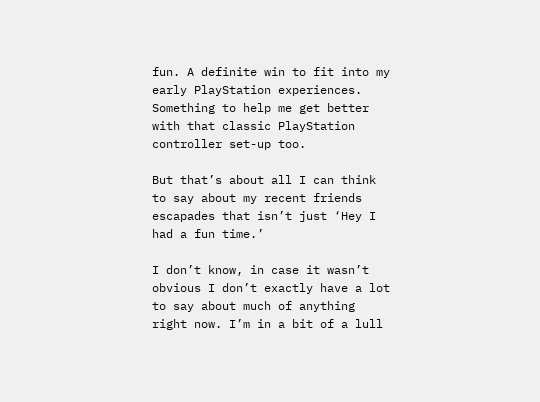fun. A definite win to fit into my early PlayStation experiences. Something to help me get better with that classic PlayStation controller set-up too.

But that’s about all I can think to say about my recent friends escapades that isn’t just ‘Hey I had a fun time.’

I don’t know, in case it wasn’t obvious I don’t exactly have a lot to say about much of anything right now. I’m in a bit of a lull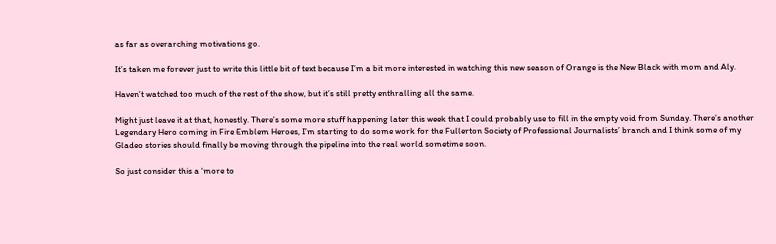as far as overarching motivations go.

It’s taken me forever just to write this little bit of text because I’m a bit more interested in watching this new season of Orange is the New Black with mom and Aly.

Haven’t watched too much of the rest of the show, but it’s still pretty enthralling all the same.

Might just leave it at that, honestly. There’s some more stuff happening later this week that I could probably use to fill in the empty void from Sunday. There’s another Legendary Hero coming in Fire Emblem Heroes, I’m starting to do some work for the Fullerton Society of Professional Journalists’ branch and I think some of my Gladeo stories should finally be moving through the pipeline into the real world sometime soon.

So just consider this a ‘more to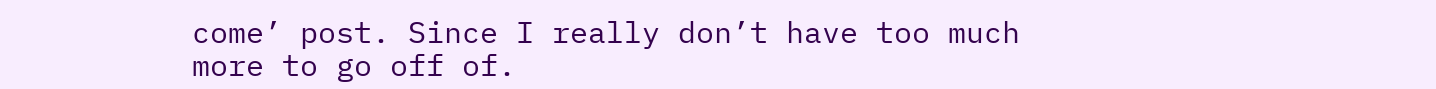come’ post. Since I really don’t have too much more to go off of.